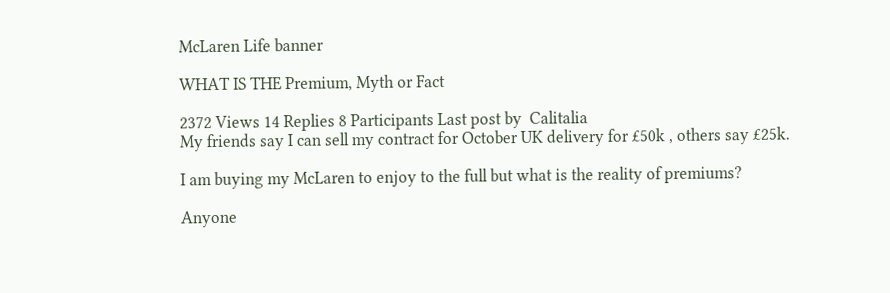McLaren Life banner

WHAT IS THE Premium, Myth or Fact

2372 Views 14 Replies 8 Participants Last post by  Calitalia
My friends say I can sell my contract for October UK delivery for £50k , others say £25k.

I am buying my McLaren to enjoy to the full but what is the reality of premiums?

Anyone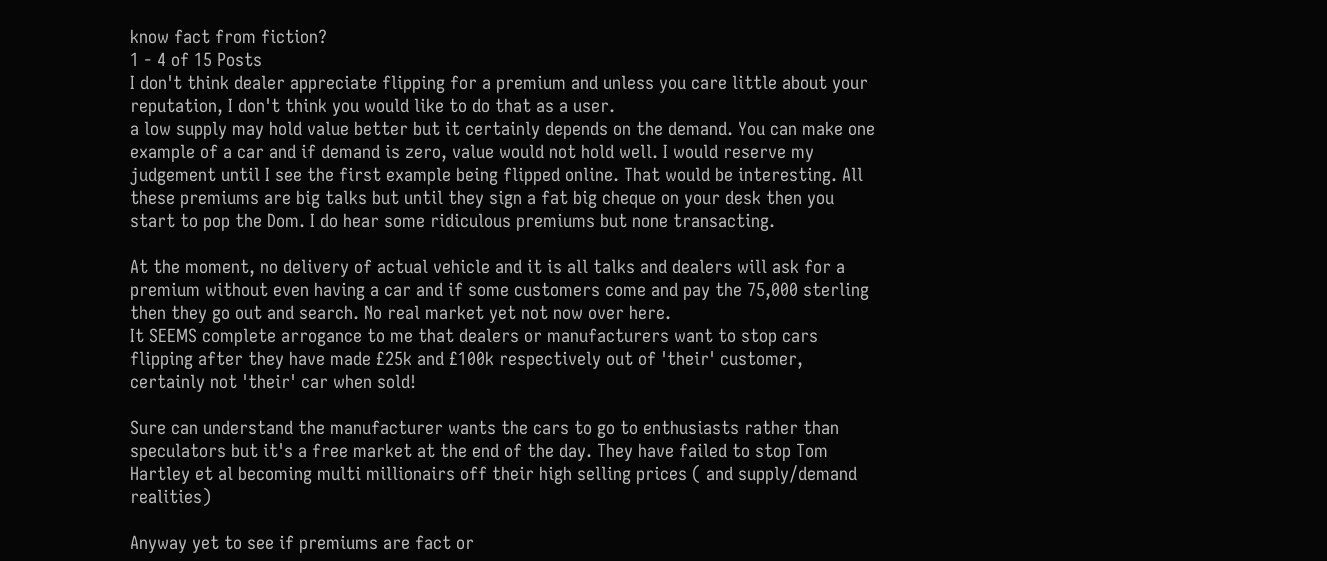know fact from fiction?
1 - 4 of 15 Posts
I don't think dealer appreciate flipping for a premium and unless you care little about your reputation, I don't think you would like to do that as a user.
a low supply may hold value better but it certainly depends on the demand. You can make one example of a car and if demand is zero, value would not hold well. I would reserve my judgement until I see the first example being flipped online. That would be interesting. All these premiums are big talks but until they sign a fat big cheque on your desk then you start to pop the Dom. I do hear some ridiculous premiums but none transacting.

At the moment, no delivery of actual vehicle and it is all talks and dealers will ask for a premium without even having a car and if some customers come and pay the 75,000 sterling then they go out and search. No real market yet not now over here.
It SEEMS complete arrogance to me that dealers or manufacturers want to stop cars flipping after they have made £25k and £100k respectively out of 'their' customer, certainly not 'their' car when sold!

Sure can understand the manufacturer wants the cars to go to enthusiasts rather than speculators but it's a free market at the end of the day. They have failed to stop Tom Hartley et al becoming multi millionairs off their high selling prices ( and supply/demand realities)

Anyway yet to see if premiums are fact or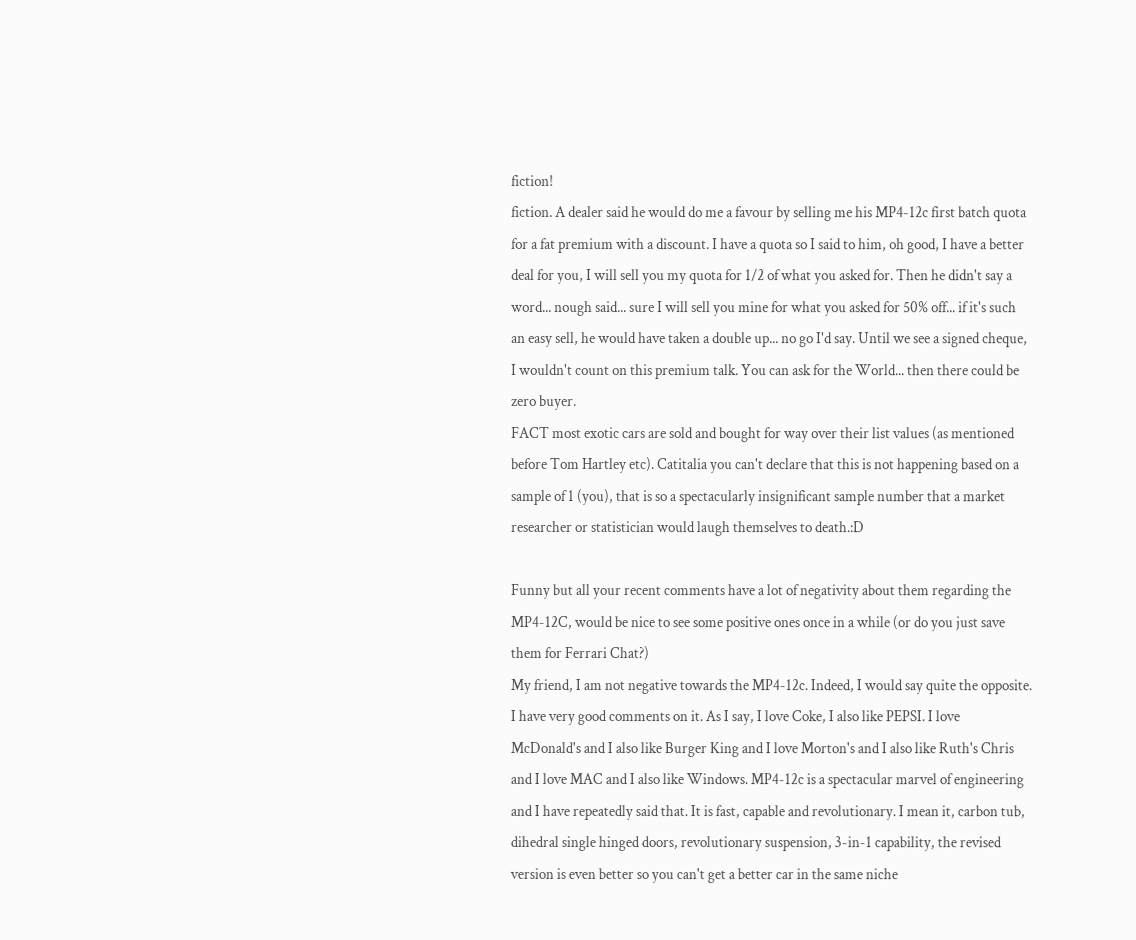fiction!
fiction. A dealer said he would do me a favour by selling me his MP4-12c first batch quota for a fat premium with a discount. I have a quota so I said to him, oh good, I have a better deal for you, I will sell you my quota for 1/2 of what you asked for. Then he didn't say a word... nough said... sure I will sell you mine for what you asked for 50% off... if it's such an easy sell, he would have taken a double up... no go I'd say. Until we see a signed cheque, I wouldn't count on this premium talk. You can ask for the World... then there could be zero buyer.
FACT most exotic cars are sold and bought for way over their list values (as mentioned before Tom Hartley etc). Catitalia you can't declare that this is not happening based on a sample of 1 (you), that is so a spectacularly insignificant sample number that a market researcher or statistician would laugh themselves to death.:D

Funny but all your recent comments have a lot of negativity about them regarding the MP4-12C, would be nice to see some positive ones once in a while (or do you just save them for Ferrari Chat?)
My friend, I am not negative towards the MP4-12c. Indeed, I would say quite the opposite. I have very good comments on it. As I say, I love Coke, I also like PEPSI. I love McDonald's and I also like Burger King and I love Morton's and I also like Ruth's Chris and I love MAC and I also like Windows. MP4-12c is a spectacular marvel of engineering and I have repeatedly said that. It is fast, capable and revolutionary. I mean it, carbon tub, dihedral single hinged doors, revolutionary suspension, 3-in-1 capability, the revised version is even better so you can't get a better car in the same niche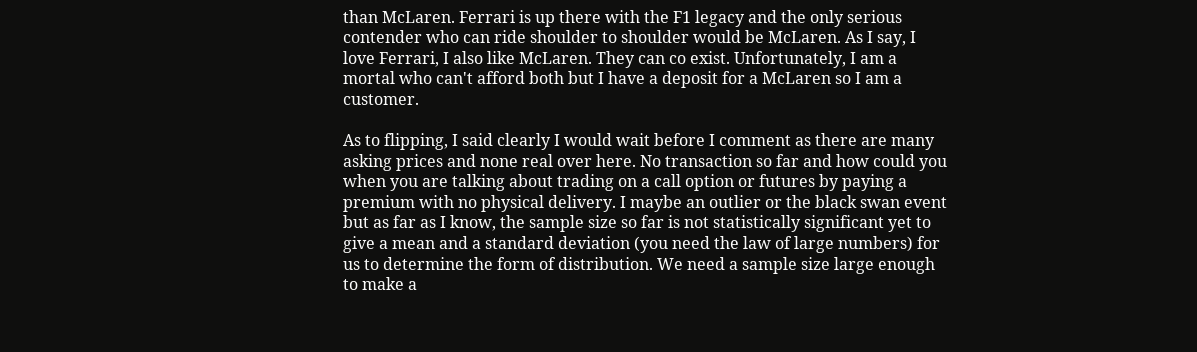than McLaren. Ferrari is up there with the F1 legacy and the only serious contender who can ride shoulder to shoulder would be McLaren. As I say, I love Ferrari, I also like McLaren. They can co exist. Unfortunately, I am a mortal who can't afford both but I have a deposit for a McLaren so I am a customer.

As to flipping, I said clearly I would wait before I comment as there are many asking prices and none real over here. No transaction so far and how could you when you are talking about trading on a call option or futures by paying a premium with no physical delivery. I maybe an outlier or the black swan event but as far as I know, the sample size so far is not statistically significant yet to give a mean and a standard deviation (you need the law of large numbers) for us to determine the form of distribution. We need a sample size large enough to make a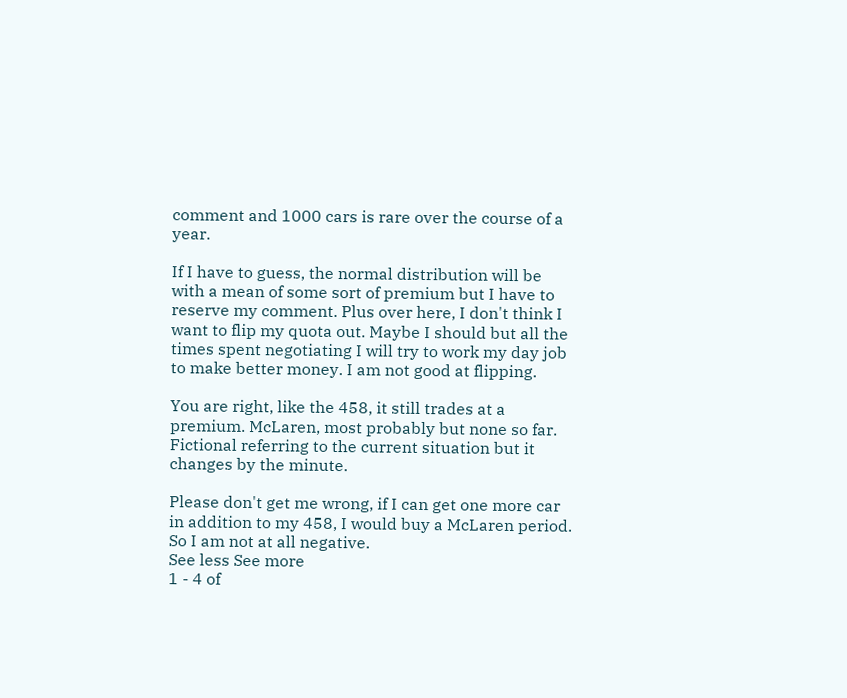comment and 1000 cars is rare over the course of a year.

If I have to guess, the normal distribution will be with a mean of some sort of premium but I have to reserve my comment. Plus over here, I don't think I want to flip my quota out. Maybe I should but all the times spent negotiating I will try to work my day job to make better money. I am not good at flipping.

You are right, like the 458, it still trades at a premium. McLaren, most probably but none so far. Fictional referring to the current situation but it changes by the minute.

Please don't get me wrong, if I can get one more car in addition to my 458, I would buy a McLaren period. So I am not at all negative.
See less See more
1 - 4 of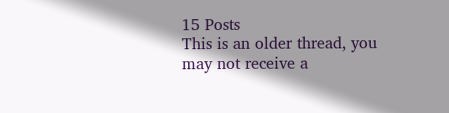15 Posts
This is an older thread, you may not receive a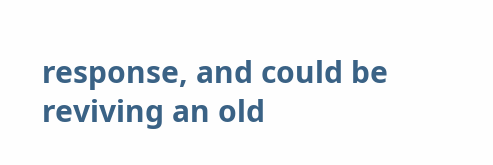response, and could be reviving an old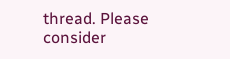thread. Please consider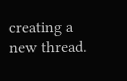creating a new thread.